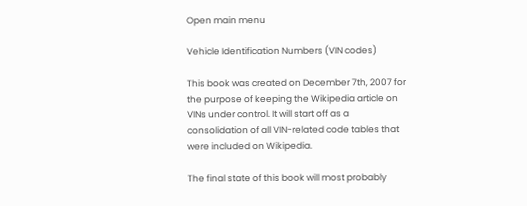Open main menu

Vehicle Identification Numbers (VIN codes)

This book was created on December 7th, 2007 for the purpose of keeping the Wikipedia article on VINs under control. It will start off as a consolidation of all VIN-related code tables that were included on Wikipedia.

The final state of this book will most probably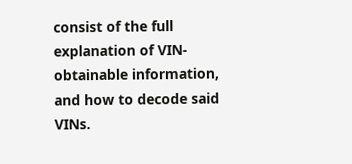consist of the full explanation of VIN-obtainable information, and how to decode said VINs.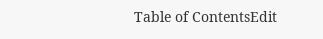Table of ContentsEdit